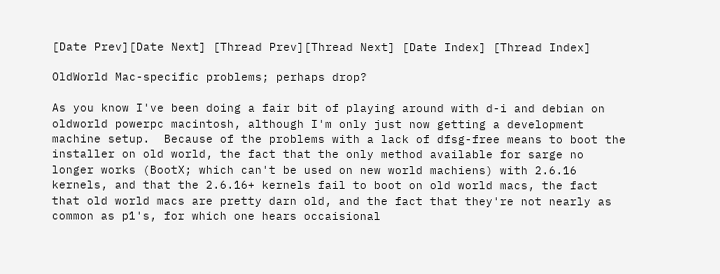[Date Prev][Date Next] [Thread Prev][Thread Next] [Date Index] [Thread Index]

OldWorld Mac-specific problems; perhaps drop?

As you know I've been doing a fair bit of playing around with d-i and debian on oldworld powerpc macintosh, although I'm only just now getting a development machine setup.  Because of the problems with a lack of dfsg-free means to boot the installer on old world, the fact that the only method available for sarge no longer works (BootX; which can't be used on new world machiens) with 2.6.16 kernels, and that the 2.6.16+ kernels fail to boot on old world macs, the fact that old world macs are pretty darn old, and the fact that they're not nearly as common as p1's, for which one hears occaisional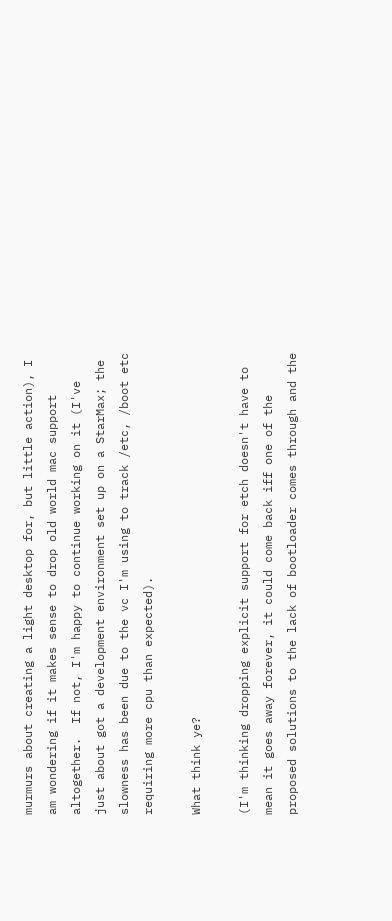murmurs about creating a light desktop for, but little action), I am wondering if it makes sense to drop old world mac support altogether.  If not, I'm happy to continue working on it (I've just about got a development environment set up on a StarMax; the slowness has been due to the vc I'm using to track /etc, /boot etc requiring more cpu than expected).

What think ye?

(I'm thinking dropping explicit support for etch doesn't have to mean it goes away forever, it could come back iff one of the proposed solutions to the lack of bootloader comes through and the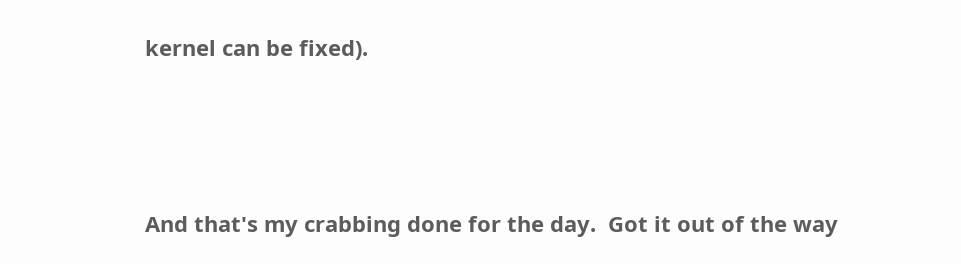kernel can be fixed).



And that's my crabbing done for the day.  Got it out of the way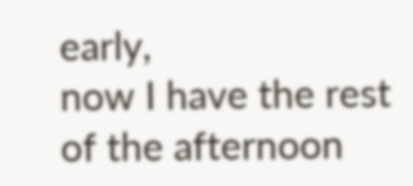early,
now I have the rest of the afternoon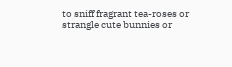to sniff fragrant tea-roses or
strangle cute bunnies or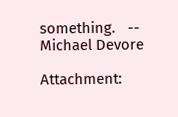something.   -- Michael Devore

Attachment: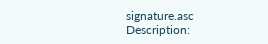signature.asc
Description: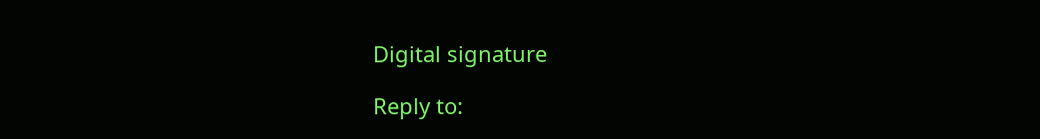Digital signature

Reply to: